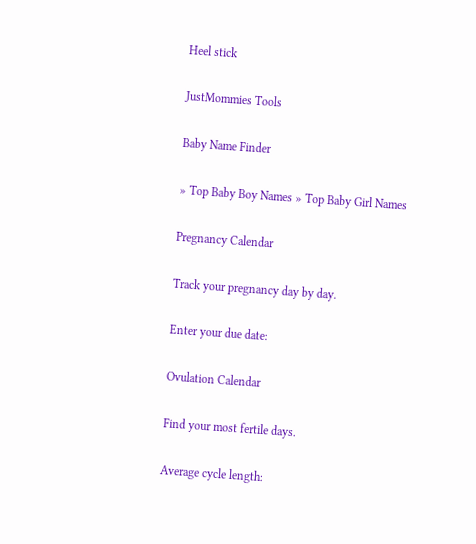Heel stick

JustMommies Tools

Baby Name Finder

» Top Baby Boy Names » Top Baby Girl Names

Pregnancy Calendar

Track your pregnancy day by day.

Enter your due date:

Ovulation Calendar

Find your most fertile days.

Average cycle length: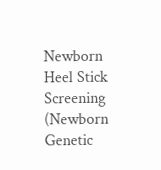Newborn Heel Stick Screening (Newborn Genetic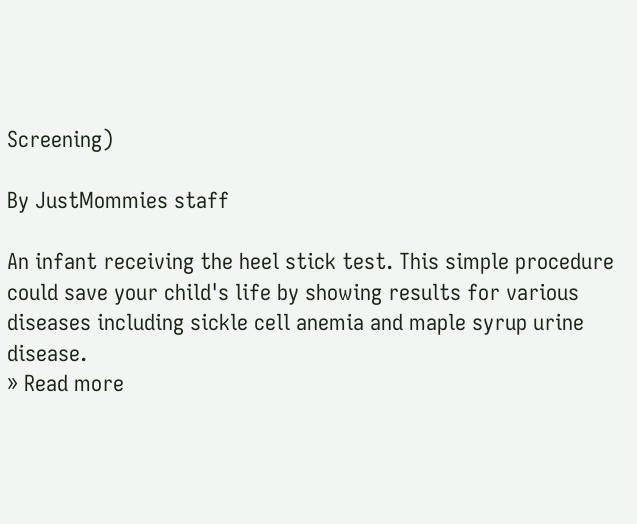Screening)

By JustMommies staff

An infant receiving the heel stick test. This simple procedure could save your child's life by showing results for various diseases including sickle cell anemia and maple syrup urine disease.
» Read more